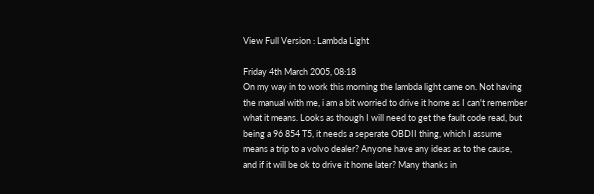View Full Version : Lambda Light

Friday 4th March 2005, 08:18
On my way in to work this morning the lambda light came on. Not having the manual with me, i am a bit worried to drive it home as I can't remember what it means. Looks as though I will need to get the fault code read, but being a 96 854 T5, it needs a seperate OBDII thing, which I assume means a trip to a volvo dealer? Anyone have any ideas as to the cause, and if it will be ok to drive it home later? Many thanks in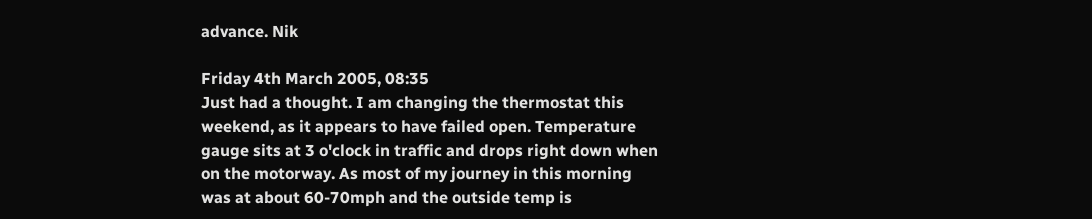advance. Nik

Friday 4th March 2005, 08:35
Just had a thought. I am changing the thermostat this weekend, as it appears to have failed open. Temperature gauge sits at 3 o'clock in traffic and drops right down when on the motorway. As most of my journey in this morning was at about 60-70mph and the outside temp is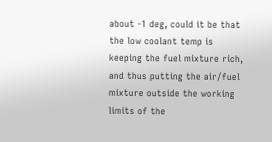about -1 deg, could it be that the low coolant temp is keeping the fuel mixture rich, and thus putting the air/fuel mixture outside the working limits of the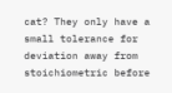cat? They only have a small tolerance for deviation away from stoichiometric before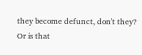they become defunct, don't they? Or is that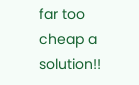far too cheap a solution!!